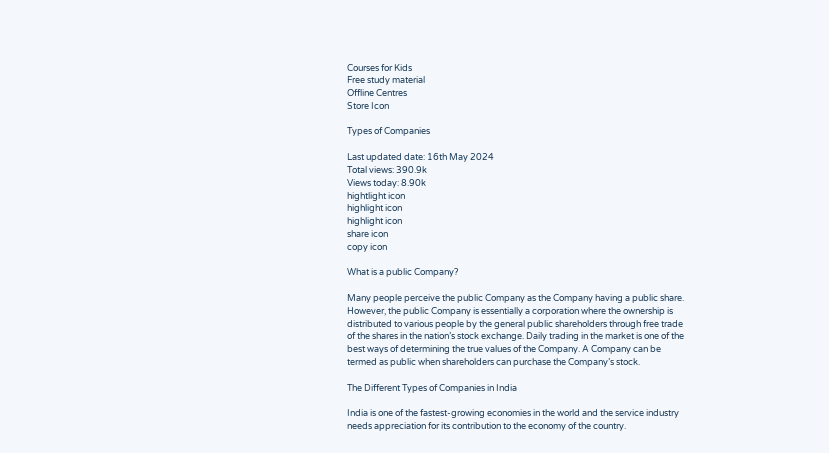Courses for Kids
Free study material
Offline Centres
Store Icon

Types of Companies

Last updated date: 16th May 2024
Total views: 390.9k
Views today: 8.90k
hightlight icon
highlight icon
highlight icon
share icon
copy icon

What is a public Company?

Many people perceive the public Company as the Company having a public share. However, the public Company is essentially a corporation where the ownership is distributed to various people by the general public shareholders through free trade of the shares in the nation’s stock exchange. Daily trading in the market is one of the best ways of determining the true values of the Company. A Company can be termed as public when shareholders can purchase the Company’s stock.

The Different Types of Companies in India

India is one of the fastest-growing economies in the world and the service industry needs appreciation for its contribution to the economy of the country.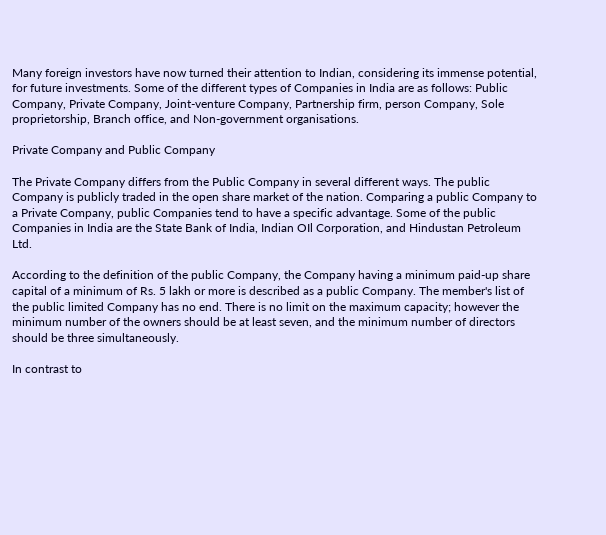Many foreign investors have now turned their attention to Indian, considering its immense potential, for future investments. Some of the different types of Companies in India are as follows: Public Company, Private Company, Joint-venture Company, Partnership firm, person Company, Sole proprietorship, Branch office, and Non-government organisations.

Private Company and Public Company

The Private Company differs from the Public Company in several different ways. The public Company is publicly traded in the open share market of the nation. Comparing a public Company to a Private Company, public Companies tend to have a specific advantage. Some of the public Companies in India are the State Bank of India, Indian OIl Corporation, and Hindustan Petroleum Ltd.

According to the definition of the public Company, the Company having a minimum paid-up share capital of a minimum of Rs. 5 lakh or more is described as a public Company. The member's list of the public limited Company has no end. There is no limit on the maximum capacity; however the minimum number of the owners should be at least seven, and the minimum number of directors should be three simultaneously.

In contrast to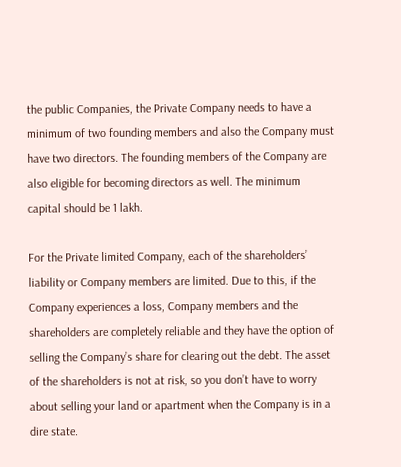the public Companies, the Private Company needs to have a minimum of two founding members and also the Company must have two directors. The founding members of the Company are also eligible for becoming directors as well. The minimum capital should be 1 lakh.

For the Private limited Company, each of the shareholders’ liability or Company members are limited. Due to this, if the Company experiences a loss, Company members and the shareholders are completely reliable and they have the option of selling the Company’s share for clearing out the debt. The asset of the shareholders is not at risk, so you don’t have to worry about selling your land or apartment when the Company is in a dire state.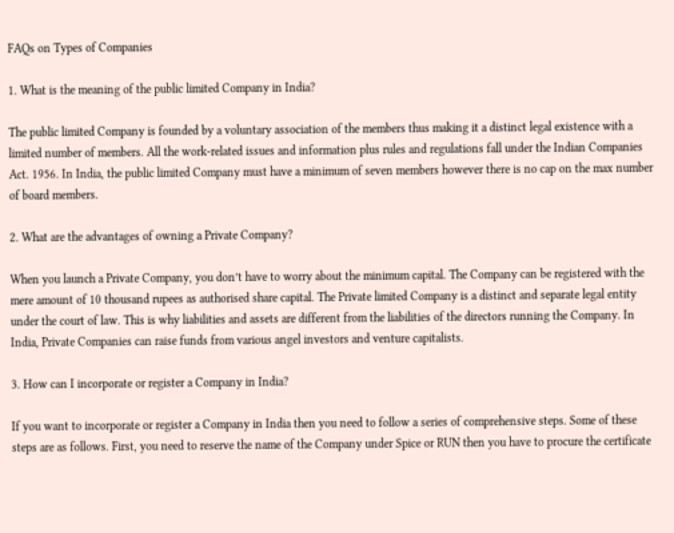FAQs on Types of Companies

1. What is the meaning of the public limited Company in India?

The public limited Company is founded by a voluntary association of the members thus making it a distinct legal existence with a limited number of members. All the work-related issues and information plus rules and regulations fall under the Indian Companies Act. 1956. In India, the public limited Company must have a minimum of seven members however there is no cap on the max number of board members.

2. What are the advantages of owning a Private Company?

When you launch a Private Company, you don’t have to worry about the minimum capital. The Company can be registered with the mere amount of 10 thousand rupees as authorised share capital. The Private limited Company is a distinct and separate legal entity under the court of law. This is why liabilities and assets are different from the liabilities of the directors running the Company. In India, Private Companies can raise funds from various angel investors and venture capitalists.

3. How can I incorporate or register a Company in India?

If you want to incorporate or register a Company in India then you need to follow a series of comprehensive steps. Some of these steps are as follows. First, you need to reserve the name of the Company under Spice or RUN then you have to procure the certificate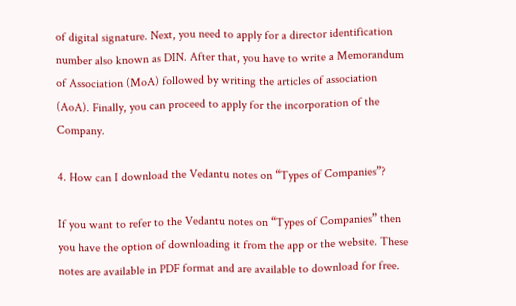of digital signature. Next, you need to apply for a director identification number also known as DIN. After that, you have to write a Memorandum of Association (MoA) followed by writing the articles of association (AoA). Finally, you can proceed to apply for the incorporation of the Company.

4. How can I download the Vedantu notes on “Types of Companies”?

If you want to refer to the Vedantu notes on “Types of Companies” then you have the option of downloading it from the app or the website. These notes are available in PDF format and are available to download for free.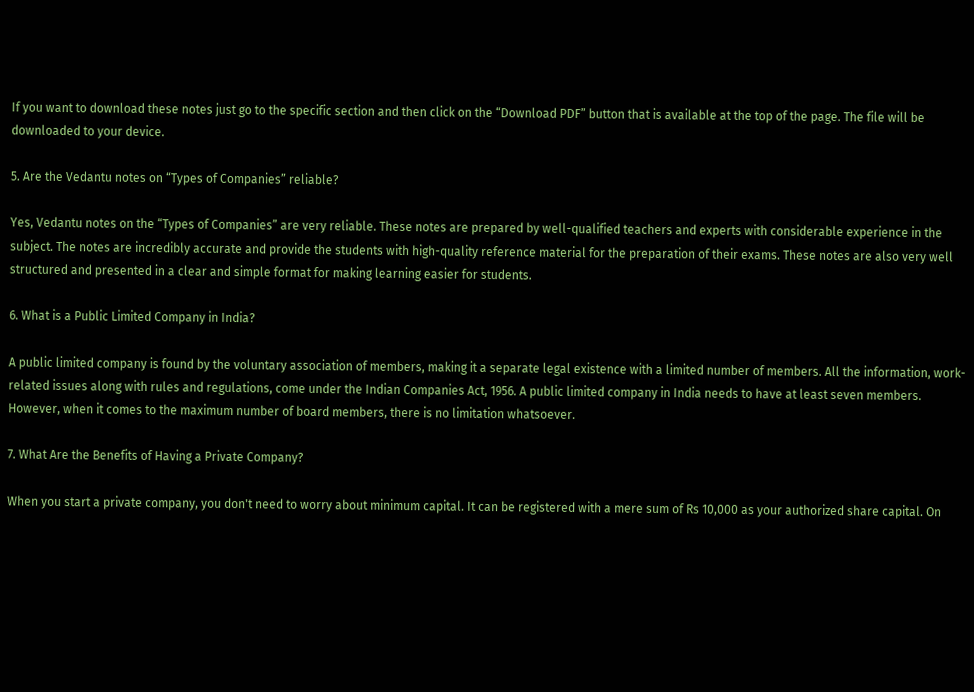If you want to download these notes just go to the specific section and then click on the “Download PDF” button that is available at the top of the page. The file will be downloaded to your device.

5. Are the Vedantu notes on “Types of Companies” reliable?

Yes, Vedantu notes on the “Types of Companies” are very reliable. These notes are prepared by well-qualified teachers and experts with considerable experience in the subject. The notes are incredibly accurate and provide the students with high-quality reference material for the preparation of their exams. These notes are also very well structured and presented in a clear and simple format for making learning easier for students.

6. What is a Public Limited Company in India?

A public limited company is found by the voluntary association of members, making it a separate legal existence with a limited number of members. All the information, work-related issues along with rules and regulations, come under the Indian Companies Act, 1956. A public limited company in India needs to have at least seven members. However, when it comes to the maximum number of board members, there is no limitation whatsoever.

7. What Are the Benefits of Having a Private Company?

When you start a private company, you don't need to worry about minimum capital. It can be registered with a mere sum of Rs 10,000 as your authorized share capital. On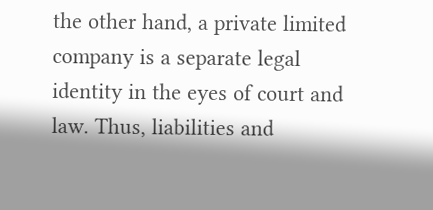the other hand, a private limited company is a separate legal identity in the eyes of court and law. Thus, liabilities and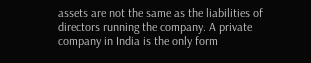assets are not the same as the liabilities of directors running the company. A private company in India is the only form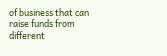of business that can raise funds from different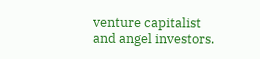venture capitalist and angel investors.